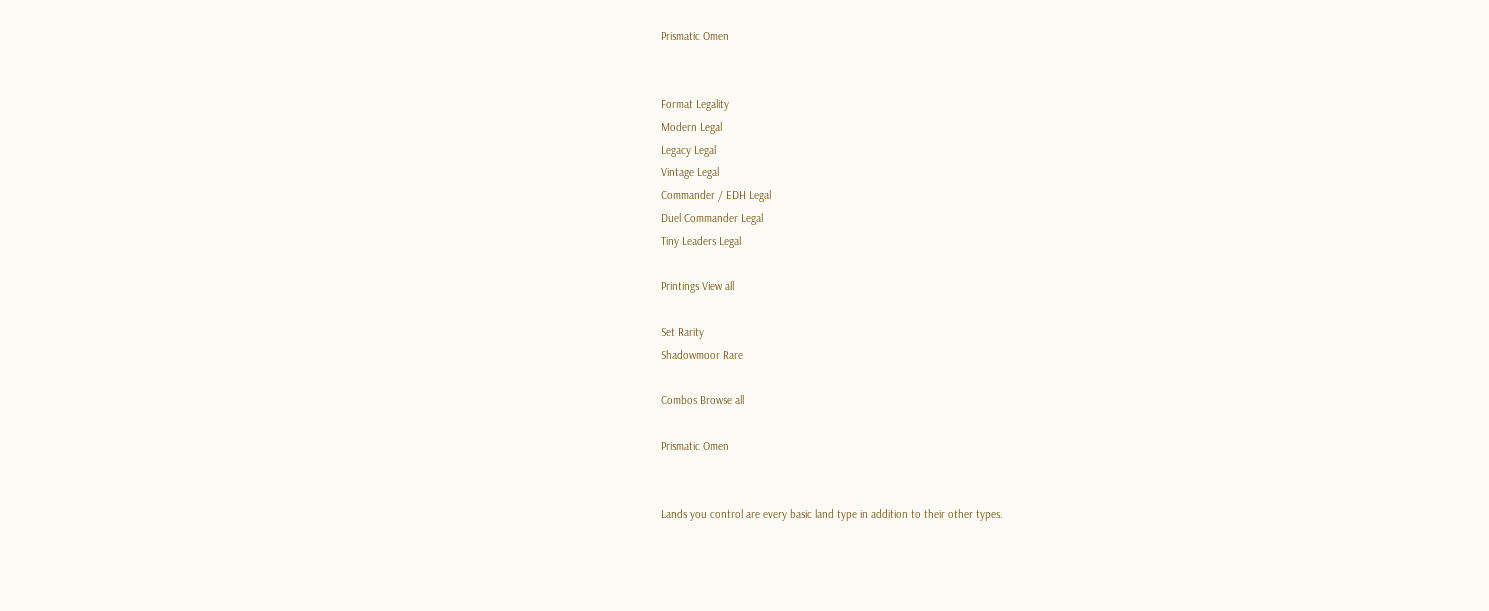Prismatic Omen


Format Legality
Modern Legal
Legacy Legal
Vintage Legal
Commander / EDH Legal
Duel Commander Legal
Tiny Leaders Legal

Printings View all

Set Rarity
Shadowmoor Rare

Combos Browse all

Prismatic Omen


Lands you control are every basic land type in addition to their other types.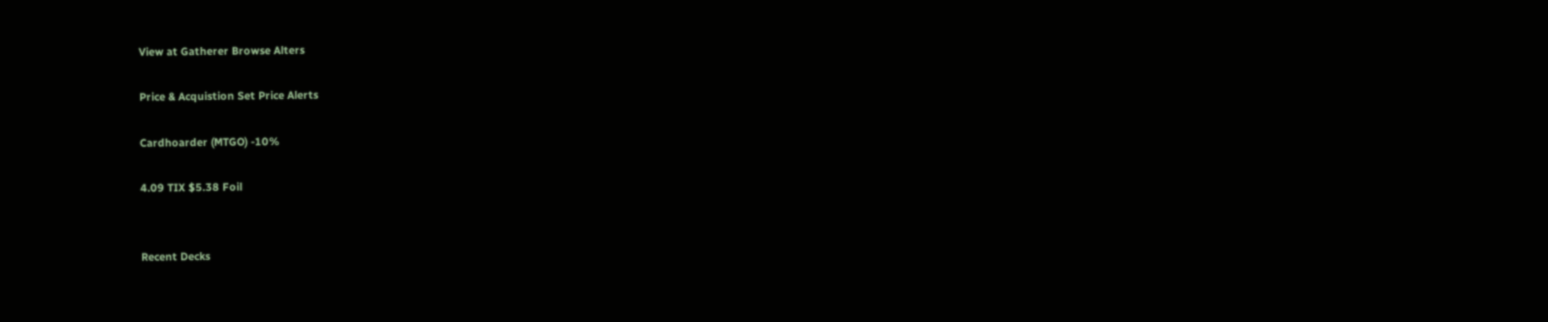View at Gatherer Browse Alters

Price & Acquistion Set Price Alerts

Cardhoarder (MTGO) -10%

4.09 TIX $5.38 Foil


Recent Decks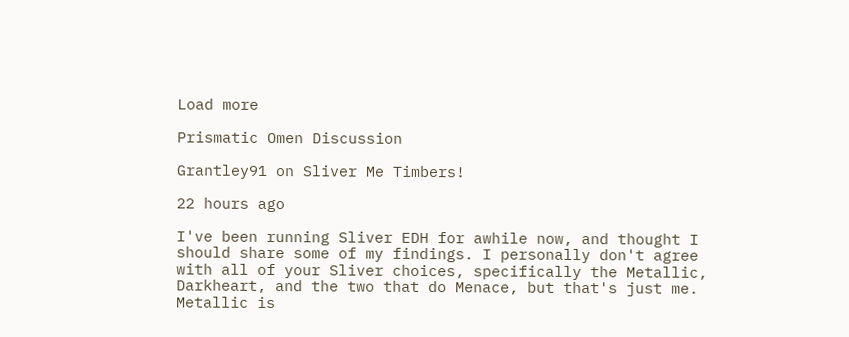Load more

Prismatic Omen Discussion

Grantley91 on Sliver Me Timbers!

22 hours ago

I've been running Sliver EDH for awhile now, and thought I should share some of my findings. I personally don't agree with all of your Sliver choices, specifically the Metallic, Darkheart, and the two that do Menace, but that's just me. Metallic is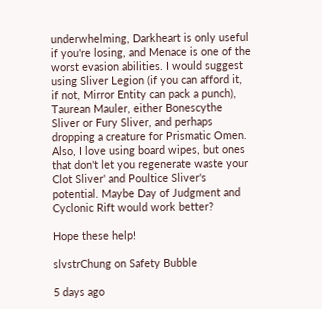underwhelming, Darkheart is only useful if you're losing, and Menace is one of the worst evasion abilities. I would suggest using Sliver Legion (if you can afford it, if not, Mirror Entity can pack a punch), Taurean Mauler, either Bonescythe Sliver or Fury Sliver, and perhaps dropping a creature for Prismatic Omen. Also, I love using board wipes, but ones that don't let you regenerate waste your Clot Sliver' and Poultice Sliver's potential. Maybe Day of Judgment and Cyclonic Rift would work better?

Hope these help!

slvstrChung on Safety Bubble

5 days ago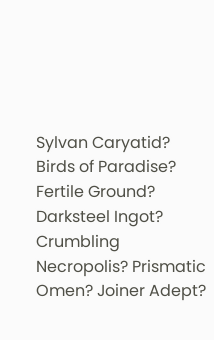Sylvan Caryatid? Birds of Paradise? Fertile Ground? Darksteel Ingot? Crumbling Necropolis? Prismatic Omen? Joiner Adept?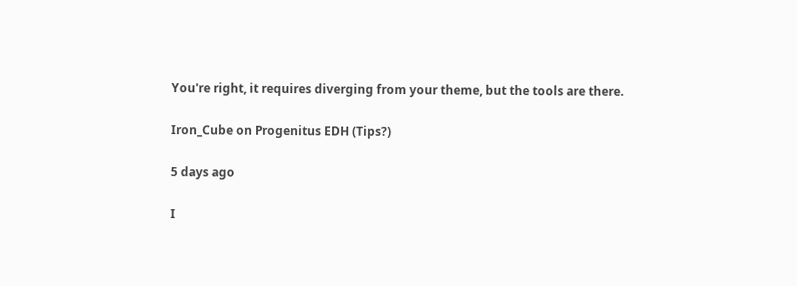You're right, it requires diverging from your theme, but the tools are there.

Iron_Cube on Progenitus EDH (Tips?)

5 days ago

I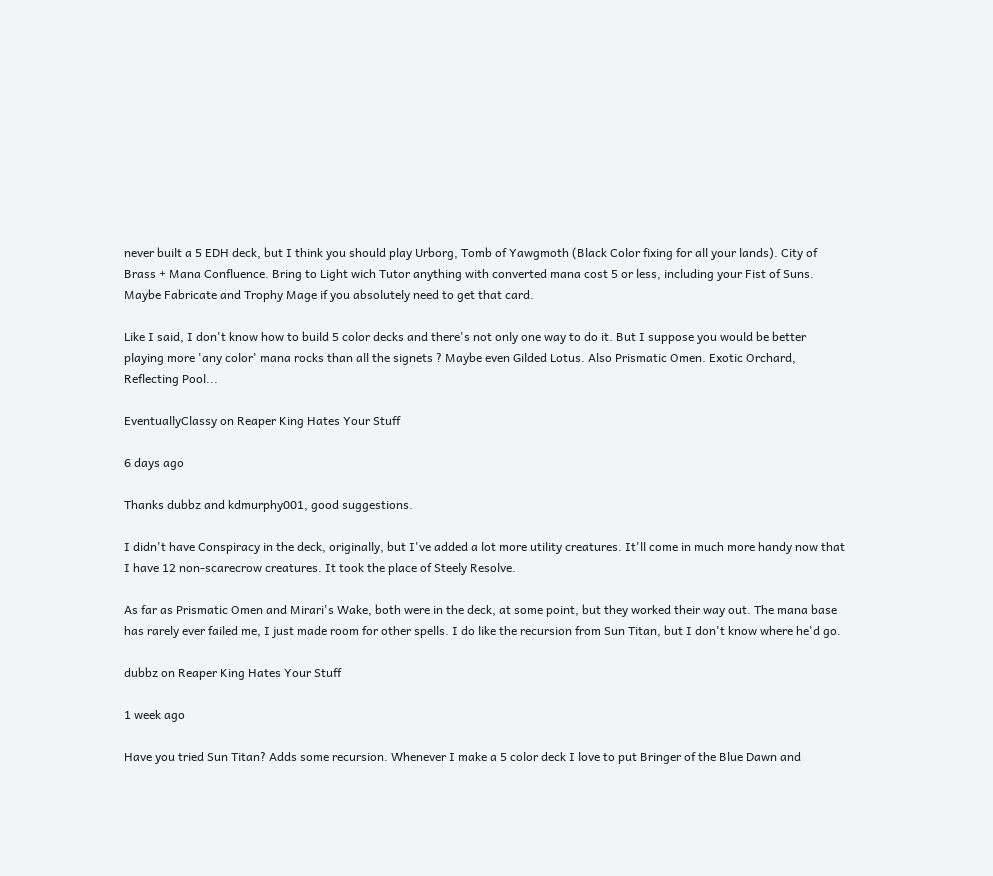never built a 5 EDH deck, but I think you should play Urborg, Tomb of Yawgmoth (Black Color fixing for all your lands). City of Brass + Mana Confluence. Bring to Light wich Tutor anything with converted mana cost 5 or less, including your Fist of Suns. Maybe Fabricate and Trophy Mage if you absolutely need to get that card.

Like I said, I don't know how to build 5 color decks and there's not only one way to do it. But I suppose you would be better playing more 'any color' mana rocks than all the signets ? Maybe even Gilded Lotus. Also Prismatic Omen. Exotic Orchard, Reflecting Pool...

EventuallyClassy on Reaper King Hates Your Stuff

6 days ago

Thanks dubbz and kdmurphy001, good suggestions.

I didn't have Conspiracy in the deck, originally, but I've added a lot more utility creatures. It'll come in much more handy now that I have 12 non-scarecrow creatures. It took the place of Steely Resolve.

As far as Prismatic Omen and Mirari's Wake, both were in the deck, at some point, but they worked their way out. The mana base has rarely ever failed me, I just made room for other spells. I do like the recursion from Sun Titan, but I don't know where he'd go.

dubbz on Reaper King Hates Your Stuff

1 week ago

Have you tried Sun Titan? Adds some recursion. Whenever I make a 5 color deck I love to put Bringer of the Blue Dawn and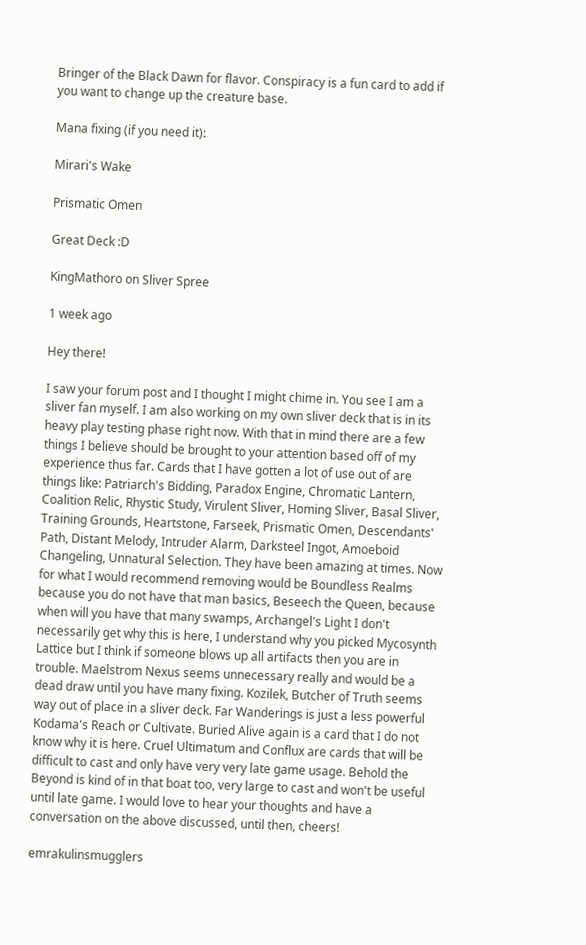Bringer of the Black Dawn for flavor. Conspiracy is a fun card to add if you want to change up the creature base.

Mana fixing (if you need it):

Mirari's Wake

Prismatic Omen

Great Deck :D

KingMathoro on Sliver Spree

1 week ago

Hey there!

I saw your forum post and I thought I might chime in. You see I am a sliver fan myself. I am also working on my own sliver deck that is in its heavy play testing phase right now. With that in mind there are a few things I believe should be brought to your attention based off of my experience thus far. Cards that I have gotten a lot of use out of are things like: Patriarch's Bidding, Paradox Engine, Chromatic Lantern, Coalition Relic, Rhystic Study, Virulent Sliver, Homing Sliver, Basal Sliver, Training Grounds, Heartstone, Farseek, Prismatic Omen, Descendants' Path, Distant Melody, Intruder Alarm, Darksteel Ingot, Amoeboid Changeling, Unnatural Selection. They have been amazing at times. Now for what I would recommend removing would be Boundless Realms because you do not have that man basics, Beseech the Queen, because when will you have that many swamps, Archangel's Light I don't necessarily get why this is here, I understand why you picked Mycosynth Lattice but I think if someone blows up all artifacts then you are in trouble. Maelstrom Nexus seems unnecessary really and would be a dead draw until you have many fixing. Kozilek, Butcher of Truth seems way out of place in a sliver deck. Far Wanderings is just a less powerful Kodama's Reach or Cultivate. Buried Alive again is a card that I do not know why it is here. Cruel Ultimatum and Conflux are cards that will be difficult to cast and only have very very late game usage. Behold the Beyond is kind of in that boat too, very large to cast and won't be useful until late game. I would love to hear your thoughts and have a conversation on the above discussed, until then, cheers!

emrakulinsmugglers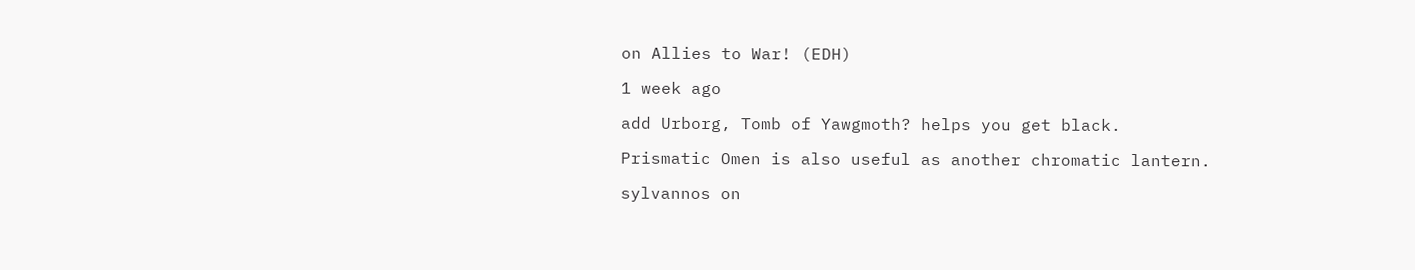on Allies to War! (EDH)

1 week ago

add Urborg, Tomb of Yawgmoth? helps you get black.

Prismatic Omen is also useful as another chromatic lantern.

sylvannos on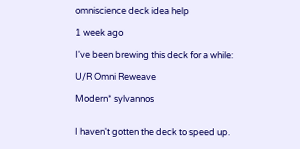omniscience deck idea help

1 week ago

I've been brewing this deck for a while:

U/R Omni Reweave

Modern* sylvannos


I haven't gotten the deck to speed up.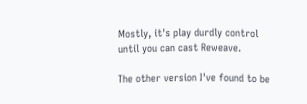Mostly, it's play durdly control until you can cast Reweave.

The other version I've found to be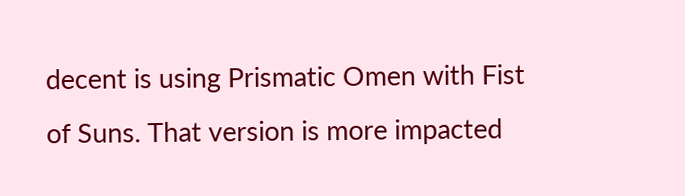decent is using Prismatic Omen with Fist of Suns. That version is more impacted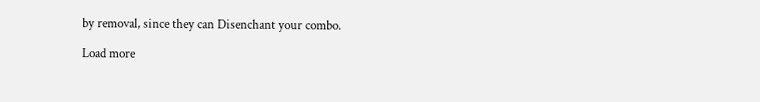by removal, since they can Disenchant your combo.

Load more